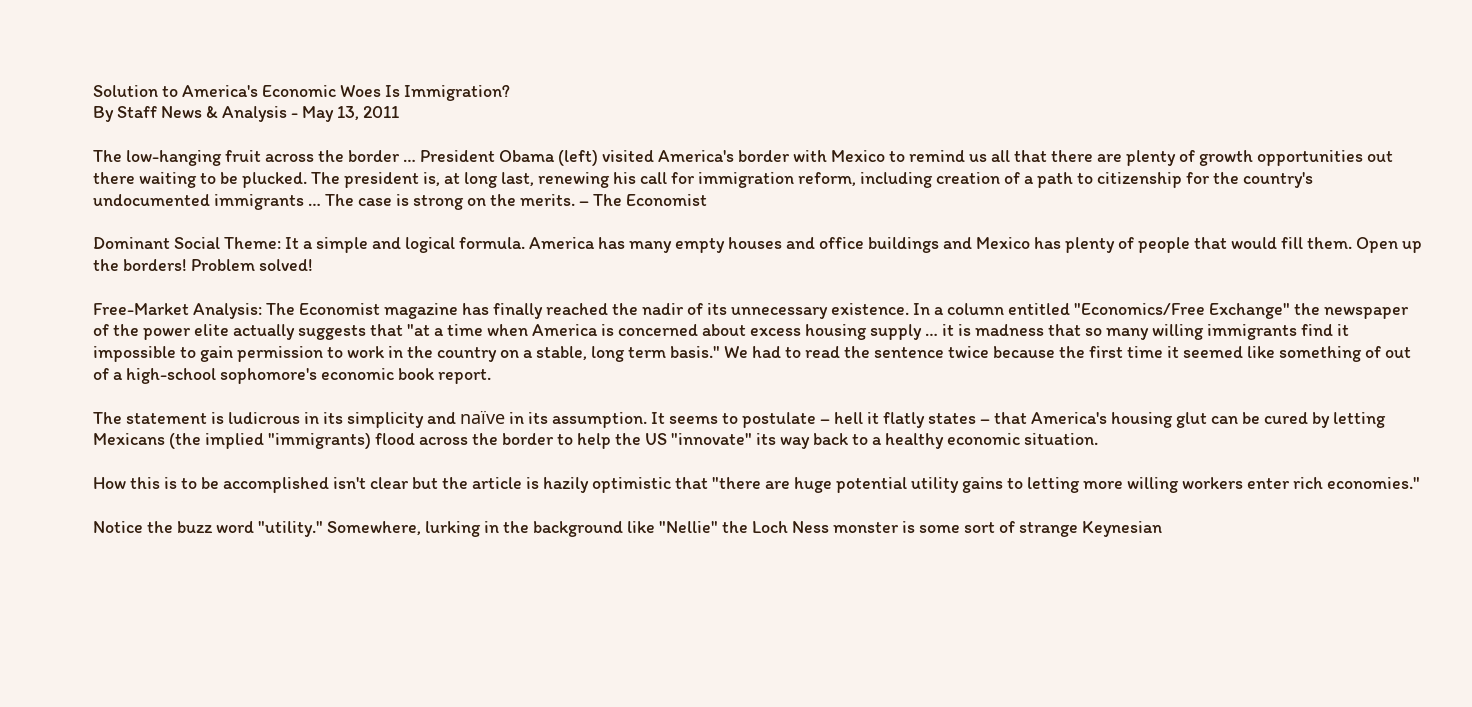Solution to America's Economic Woes Is Immigration?
By Staff News & Analysis - May 13, 2011

The low-hanging fruit across the border … President Obama (left) visited America's border with Mexico to remind us all that there are plenty of growth opportunities out there waiting to be plucked. The president is, at long last, renewing his call for immigration reform, including creation of a path to citizenship for the country's undocumented immigrants … The case is strong on the merits. – The Economist

Dominant Social Theme: It a simple and logical formula. America has many empty houses and office buildings and Mexico has plenty of people that would fill them. Open up the borders! Problem solved!

Free-Market Analysis: The Economist magazine has finally reached the nadir of its unnecessary existence. In a column entitled "Economics/Free Exchange" the newspaper of the power elite actually suggests that "at a time when America is concerned about excess housing supply … it is madness that so many willing immigrants find it impossible to gain permission to work in the country on a stable, long term basis." We had to read the sentence twice because the first time it seemed like something of out of a high-school sophomore's economic book report.

The statement is ludicrous in its simplicity and naïve in its assumption. It seems to postulate – hell it flatly states – that America's housing glut can be cured by letting Mexicans (the implied "immigrants) flood across the border to help the US "innovate" its way back to a healthy economic situation.

How this is to be accomplished isn't clear but the article is hazily optimistic that "there are huge potential utility gains to letting more willing workers enter rich economies."

Notice the buzz word "utility." Somewhere, lurking in the background like "Nellie" the Loch Ness monster is some sort of strange Keynesian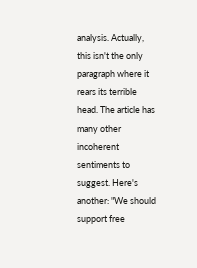analysis. Actually, this isn't the only paragraph where it rears its terrible head. The article has many other incoherent sentiments to suggest. Here's another: "We should support free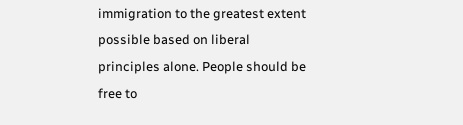immigration to the greatest extent possible based on liberal principles alone. People should be free to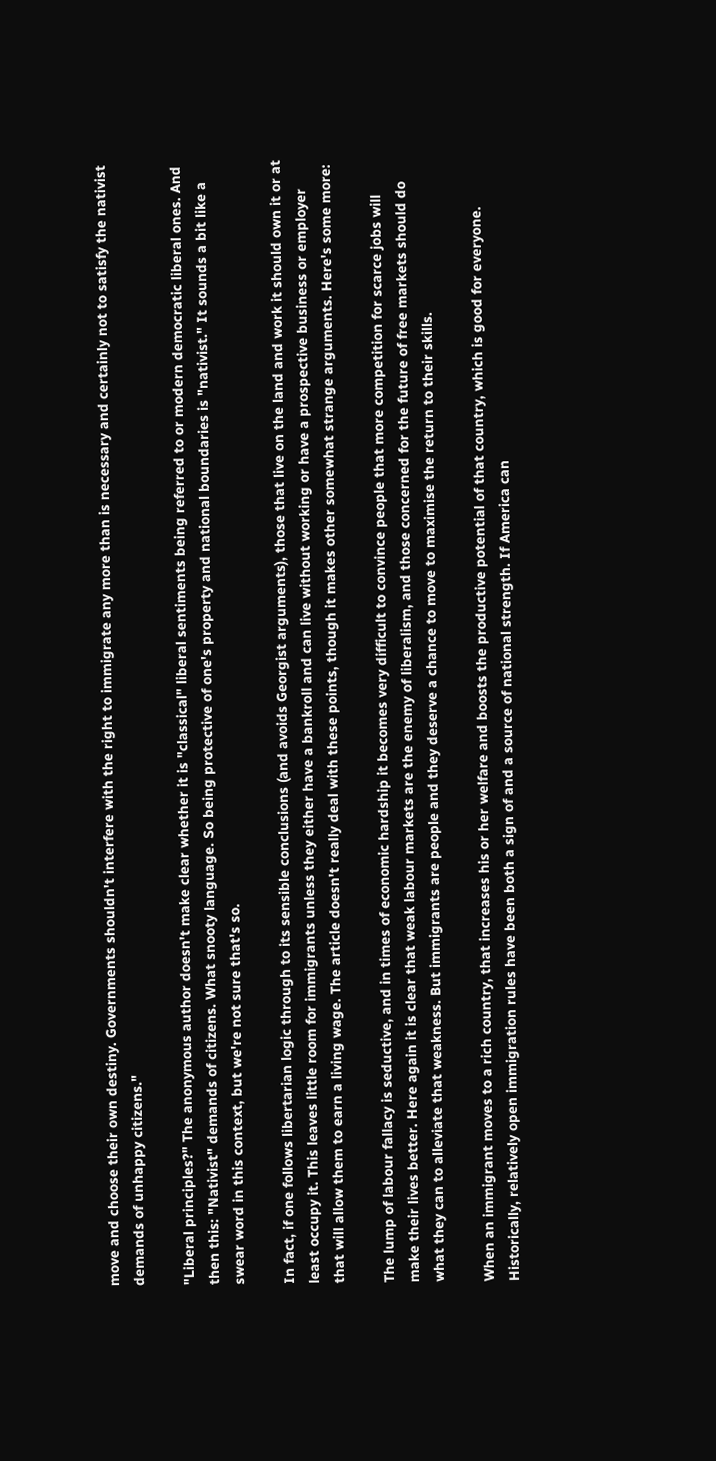move and choose their own destiny. Governments shouldn't interfere with the right to immigrate any more than is necessary and certainly not to satisfy the nativist demands of unhappy citizens."

"Liberal principles?" The anonymous author doesn't make clear whether it is "classical" liberal sentiments being referred to or modern democratic liberal ones. And then this: "Nativist" demands of citizens. What snooty language. So being protective of one's property and national boundaries is "nativist." It sounds a bit like a swear word in this context, but we're not sure that's so.

In fact, if one follows libertarian logic through to its sensible conclusions (and avoids Georgist arguments), those that live on the land and work it should own it or at least occupy it. This leaves little room for immigrants unless they either have a bankroll and can live without working or have a prospective business or employer that will allow them to earn a living wage. The article doesn't really deal with these points, though it makes other somewhat strange arguments. Here's some more:

The lump of labour fallacy is seductive, and in times of economic hardship it becomes very difficult to convince people that more competition for scarce jobs will make their lives better. Here again it is clear that weak labour markets are the enemy of liberalism, and those concerned for the future of free markets should do what they can to alleviate that weakness. But immigrants are people and they deserve a chance to move to maximise the return to their skills.

When an immigrant moves to a rich country, that increases his or her welfare and boosts the productive potential of that country, which is good for everyone. Historically, relatively open immigration rules have been both a sign of and a source of national strength. If America can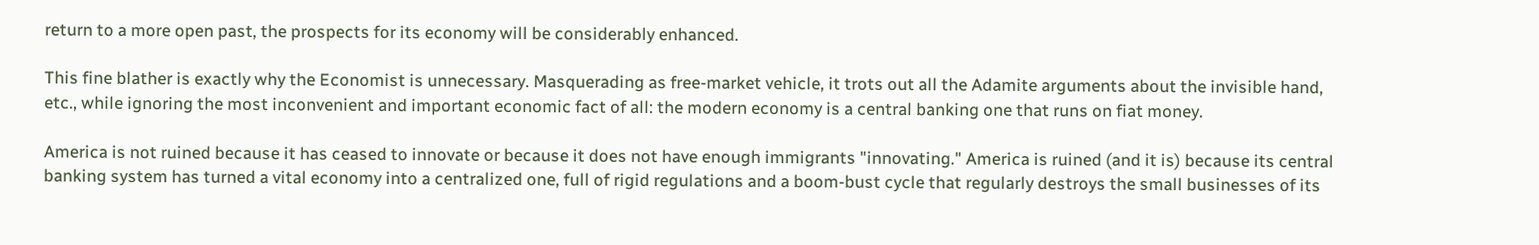return to a more open past, the prospects for its economy will be considerably enhanced.

This fine blather is exactly why the Economist is unnecessary. Masquerading as free-market vehicle, it trots out all the Adamite arguments about the invisible hand, etc., while ignoring the most inconvenient and important economic fact of all: the modern economy is a central banking one that runs on fiat money.

America is not ruined because it has ceased to innovate or because it does not have enough immigrants "innovating." America is ruined (and it is) because its central banking system has turned a vital economy into a centralized one, full of rigid regulations and a boom-bust cycle that regularly destroys the small businesses of its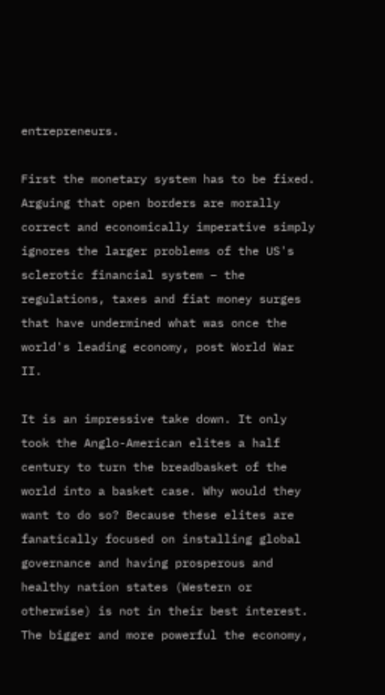entrepreneurs.

First the monetary system has to be fixed. Arguing that open borders are morally correct and economically imperative simply ignores the larger problems of the US's sclerotic financial system – the regulations, taxes and fiat money surges that have undermined what was once the world's leading economy, post World War II.

It is an impressive take down. It only took the Anglo-American elites a half century to turn the breadbasket of the world into a basket case. Why would they want to do so? Because these elites are fanatically focused on installing global governance and having prosperous and healthy nation states (Western or otherwise) is not in their best interest. The bigger and more powerful the economy,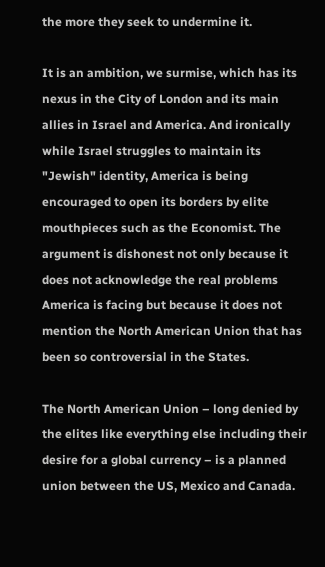the more they seek to undermine it.

It is an ambition, we surmise, which has its nexus in the City of London and its main allies in Israel and America. And ironically while Israel struggles to maintain its "Jewish" identity, America is being encouraged to open its borders by elite mouthpieces such as the Economist. The argument is dishonest not only because it does not acknowledge the real problems America is facing but because it does not mention the North American Union that has been so controversial in the States.

The North American Union – long denied by the elites like everything else including their desire for a global currency – is a planned union between the US, Mexico and Canada.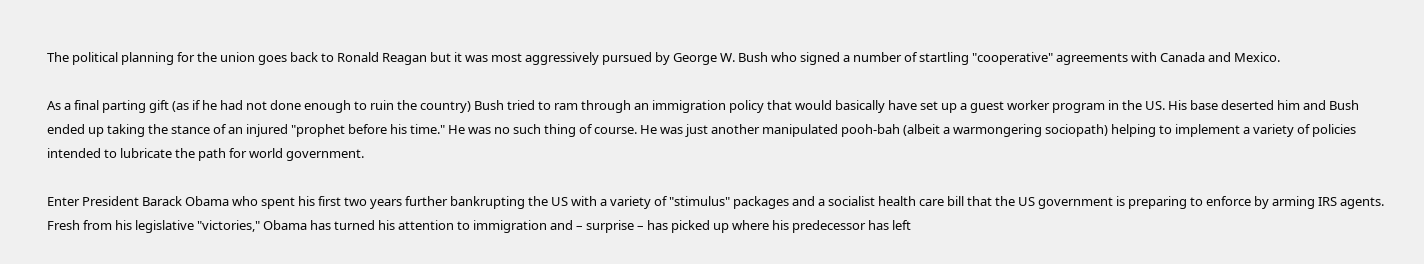The political planning for the union goes back to Ronald Reagan but it was most aggressively pursued by George W. Bush who signed a number of startling "cooperative" agreements with Canada and Mexico.

As a final parting gift (as if he had not done enough to ruin the country) Bush tried to ram through an immigration policy that would basically have set up a guest worker program in the US. His base deserted him and Bush ended up taking the stance of an injured "prophet before his time." He was no such thing of course. He was just another manipulated pooh-bah (albeit a warmongering sociopath) helping to implement a variety of policies intended to lubricate the path for world government.

Enter President Barack Obama who spent his first two years further bankrupting the US with a variety of "stimulus" packages and a socialist health care bill that the US government is preparing to enforce by arming IRS agents. Fresh from his legislative "victories," Obama has turned his attention to immigration and – surprise – has picked up where his predecessor has left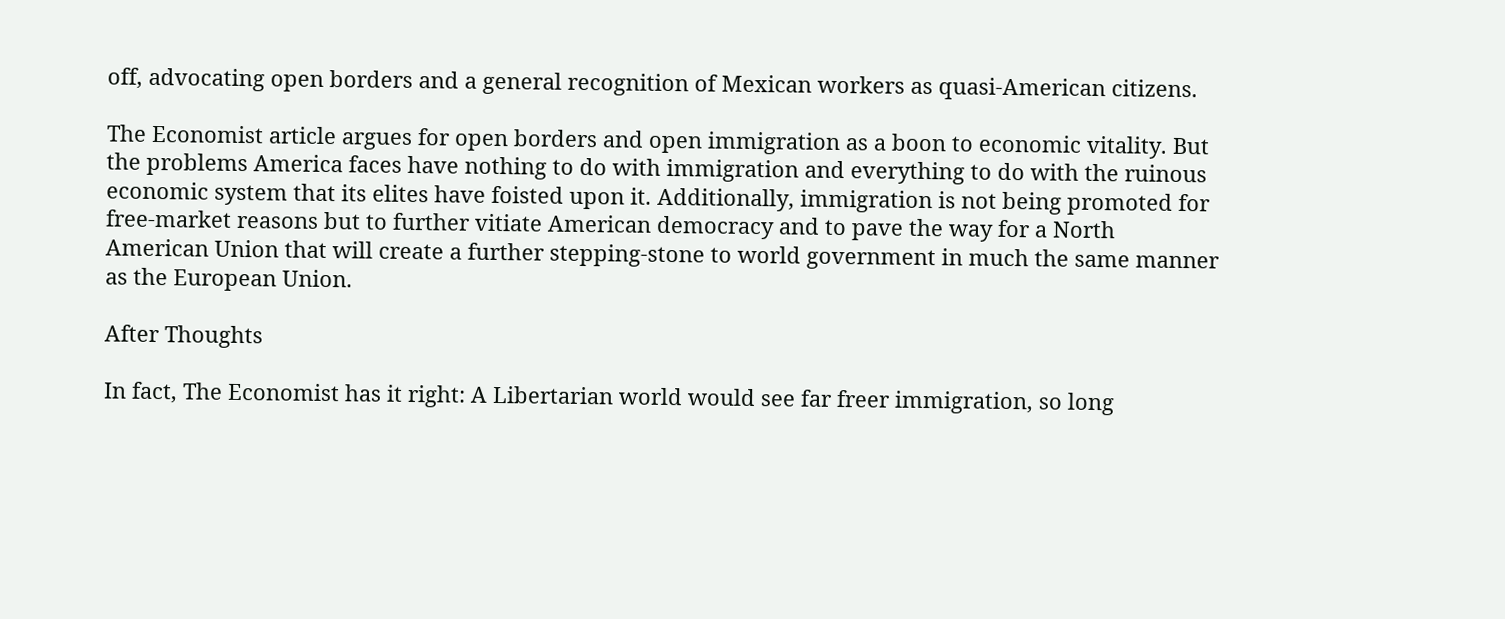off, advocating open borders and a general recognition of Mexican workers as quasi-American citizens.

The Economist article argues for open borders and open immigration as a boon to economic vitality. But the problems America faces have nothing to do with immigration and everything to do with the ruinous economic system that its elites have foisted upon it. Additionally, immigration is not being promoted for free-market reasons but to further vitiate American democracy and to pave the way for a North American Union that will create a further stepping-stone to world government in much the same manner as the European Union.

After Thoughts

In fact, The Economist has it right: A Libertarian world would see far freer immigration, so long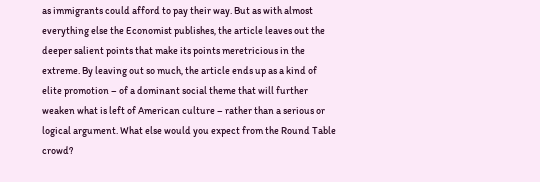as immigrants could afford to pay their way. But as with almost everything else the Economist publishes, the article leaves out the deeper salient points that make its points meretricious in the extreme. By leaving out so much, the article ends up as a kind of elite promotion – of a dominant social theme that will further weaken what is left of American culture – rather than a serious or logical argument. What else would you expect from the Round Table crowd?